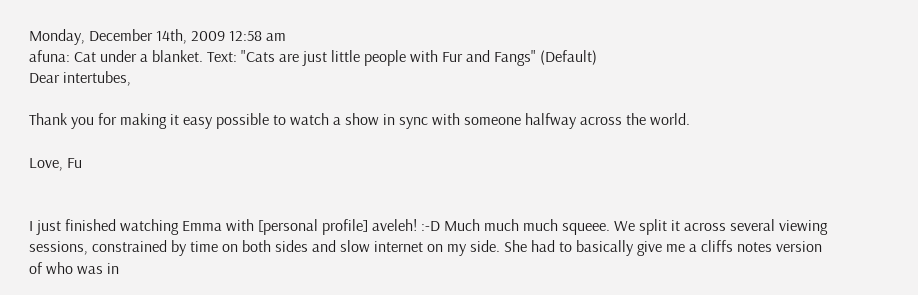Monday, December 14th, 2009 12:58 am
afuna: Cat under a blanket. Text: "Cats are just little people with Fur and Fangs" (Default)
Dear intertubes,

Thank you for making it easy possible to watch a show in sync with someone halfway across the world.

Love, Fu


I just finished watching Emma with [personal profile] aveleh! :-D Much much much squeee. We split it across several viewing sessions, constrained by time on both sides and slow internet on my side. She had to basically give me a cliffs notes version of who was in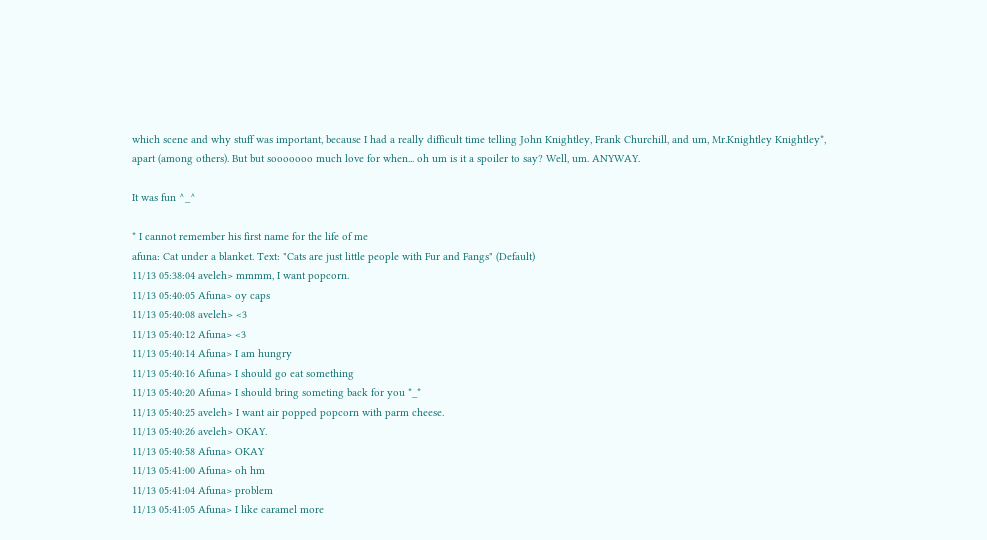which scene and why stuff was important, because I had a really difficult time telling John Knightley, Frank Churchill, and um, Mr.Knightley Knightley*, apart (among others). But but sooooooo much love for when... oh um is it a spoiler to say? Well, um. ANYWAY.

It was fun ^_^

* I cannot remember his first name for the life of me
afuna: Cat under a blanket. Text: "Cats are just little people with Fur and Fangs" (Default)
11/13 05:38:04 aveleh> mmmm, I want popcorn.
11/13 05:40:05 Afuna> oy caps
11/13 05:40:08 aveleh> <3
11/13 05:40:12 Afuna> <3
11/13 05:40:14 Afuna> I am hungry
11/13 05:40:16 Afuna> I should go eat something
11/13 05:40:20 Afuna> I should bring someting back for you *_*
11/13 05:40:25 aveleh> I want air popped popcorn with parm cheese.
11/13 05:40:26 aveleh> OKAY.
11/13 05:40:58 Afuna> OKAY
11/13 05:41:00 Afuna> oh hm
11/13 05:41:04 Afuna> problem
11/13 05:41:05 Afuna> I like caramel more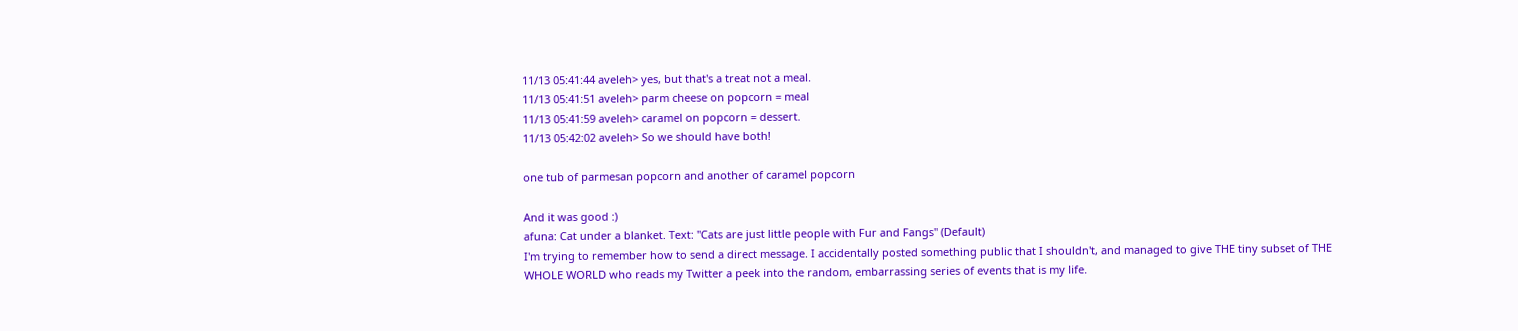11/13 05:41:44 aveleh> yes, but that's a treat not a meal.
11/13 05:41:51 aveleh> parm cheese on popcorn = meal
11/13 05:41:59 aveleh> caramel on popcorn = dessert.
11/13 05:42:02 aveleh> So we should have both!

one tub of parmesan popcorn and another of caramel popcorn

And it was good :)
afuna: Cat under a blanket. Text: "Cats are just little people with Fur and Fangs" (Default)
I'm trying to remember how to send a direct message. I accidentally posted something public that I shouldn't, and managed to give THE tiny subset of THE WHOLE WORLD who reads my Twitter a peek into the random, embarrassing series of events that is my life.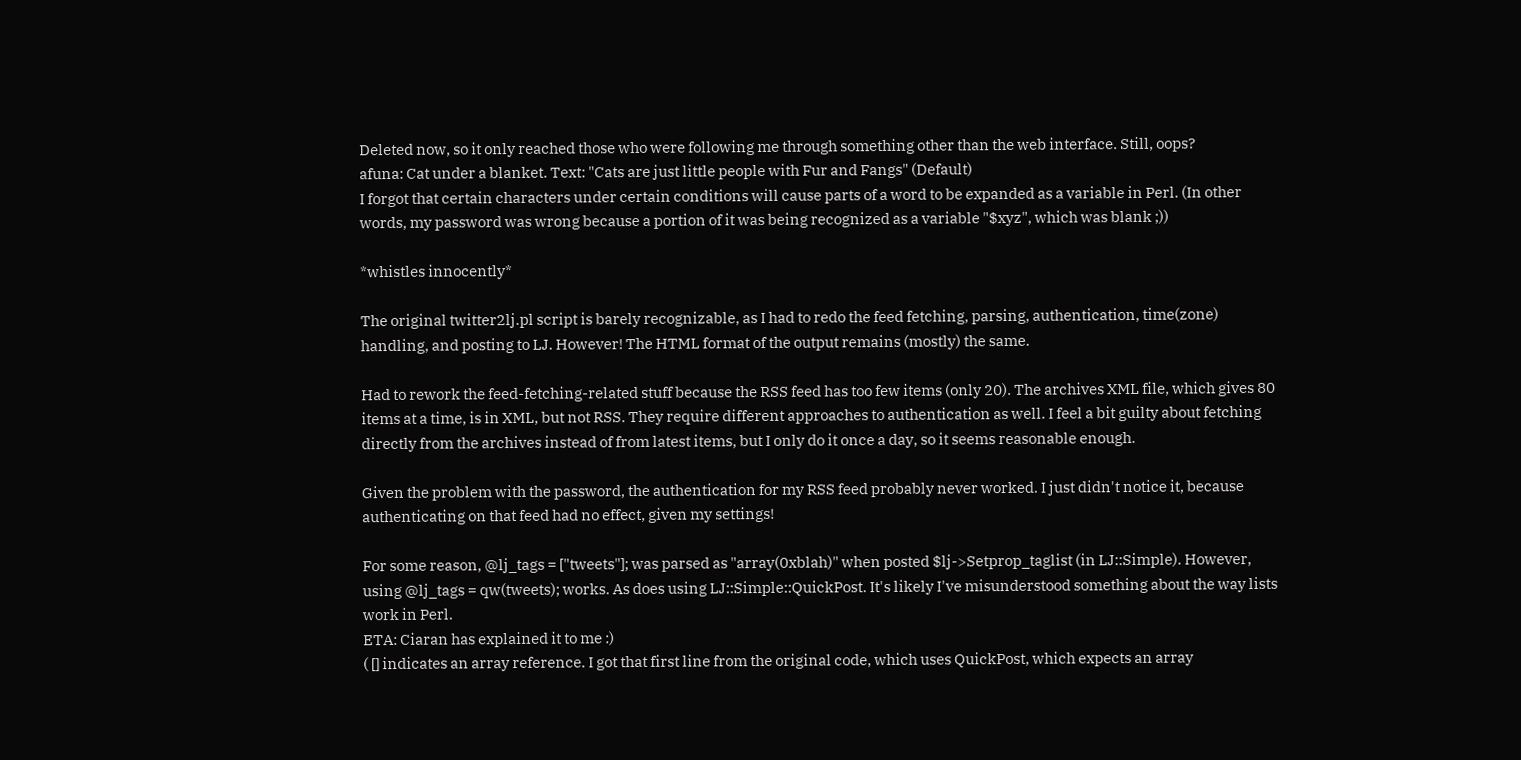Deleted now, so it only reached those who were following me through something other than the web interface. Still, oops?
afuna: Cat under a blanket. Text: "Cats are just little people with Fur and Fangs" (Default)
I forgot that certain characters under certain conditions will cause parts of a word to be expanded as a variable in Perl. (In other words, my password was wrong because a portion of it was being recognized as a variable "$xyz", which was blank ;))

*whistles innocently*

The original twitter2lj.pl script is barely recognizable, as I had to redo the feed fetching, parsing, authentication, time(zone) handling, and posting to LJ. However! The HTML format of the output remains (mostly) the same.

Had to rework the feed-fetching-related stuff because the RSS feed has too few items (only 20). The archives XML file, which gives 80 items at a time, is in XML, but not RSS. They require different approaches to authentication as well. I feel a bit guilty about fetching directly from the archives instead of from latest items, but I only do it once a day, so it seems reasonable enough.

Given the problem with the password, the authentication for my RSS feed probably never worked. I just didn't notice it, because authenticating on that feed had no effect, given my settings!

For some reason, @lj_tags = ["tweets"]; was parsed as "array(0xblah)" when posted $lj->Setprop_taglist (in LJ::Simple). However, using @lj_tags = qw(tweets); works. As does using LJ::Simple::QuickPost. It's likely I've misunderstood something about the way lists work in Perl.
ETA: Ciaran has explained it to me :)
( [] indicates an array reference. I got that first line from the original code, which uses QuickPost, which expects an array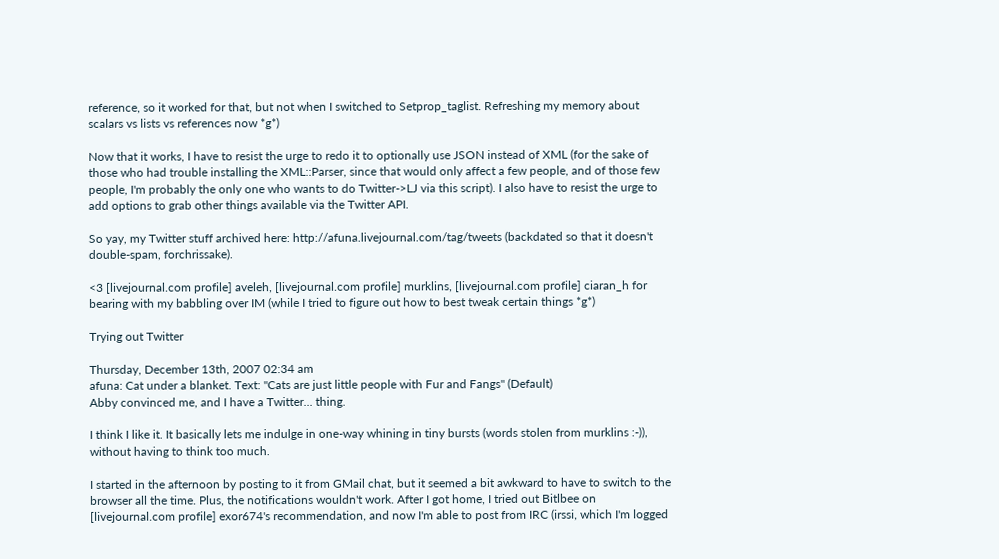reference, so it worked for that, but not when I switched to Setprop_taglist. Refreshing my memory about scalars vs lists vs references now *g*)

Now that it works, I have to resist the urge to redo it to optionally use JSON instead of XML (for the sake of those who had trouble installing the XML::Parser, since that would only affect a few people, and of those few people, I'm probably the only one who wants to do Twitter->LJ via this script). I also have to resist the urge to add options to grab other things available via the Twitter API.

So yay, my Twitter stuff archived here: http://afuna.livejournal.com/tag/tweets (backdated so that it doesn't double-spam, forchrissake).

<3 [livejournal.com profile] aveleh, [livejournal.com profile] murklins, [livejournal.com profile] ciaran_h for bearing with my babbling over IM (while I tried to figure out how to best tweak certain things *g*)

Trying out Twitter

Thursday, December 13th, 2007 02:34 am
afuna: Cat under a blanket. Text: "Cats are just little people with Fur and Fangs" (Default)
Abby convinced me, and I have a Twitter... thing.

I think I like it. It basically lets me indulge in one-way whining in tiny bursts (words stolen from murklins :-)), without having to think too much.

I started in the afternoon by posting to it from GMail chat, but it seemed a bit awkward to have to switch to the browser all the time. Plus, the notifications wouldn't work. After I got home, I tried out Bitlbee on [livejournal.com profile] exor674's recommendation, and now I'm able to post from IRC (irssi, which I'm logged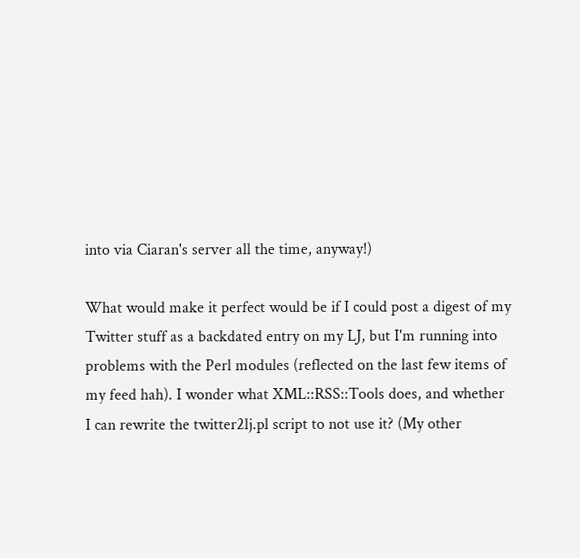into via Ciaran's server all the time, anyway!)

What would make it perfect would be if I could post a digest of my Twitter stuff as a backdated entry on my LJ, but I'm running into problems with the Perl modules (reflected on the last few items of my feed hah). I wonder what XML::RSS::Tools does, and whether I can rewrite the twitter2lj.pl script to not use it? (My other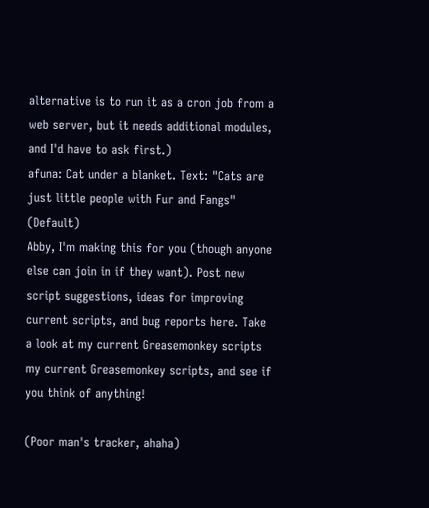alternative is to run it as a cron job from a web server, but it needs additional modules, and I'd have to ask first.)
afuna: Cat under a blanket. Text: "Cats are just little people with Fur and Fangs" (Default)
Abby, I'm making this for you (though anyone else can join in if they want). Post new script suggestions, ideas for improving current scripts, and bug reports here. Take a look at my current Greasemonkey scripts my current Greasemonkey scripts, and see if you think of anything!

(Poor man's tracker, ahaha)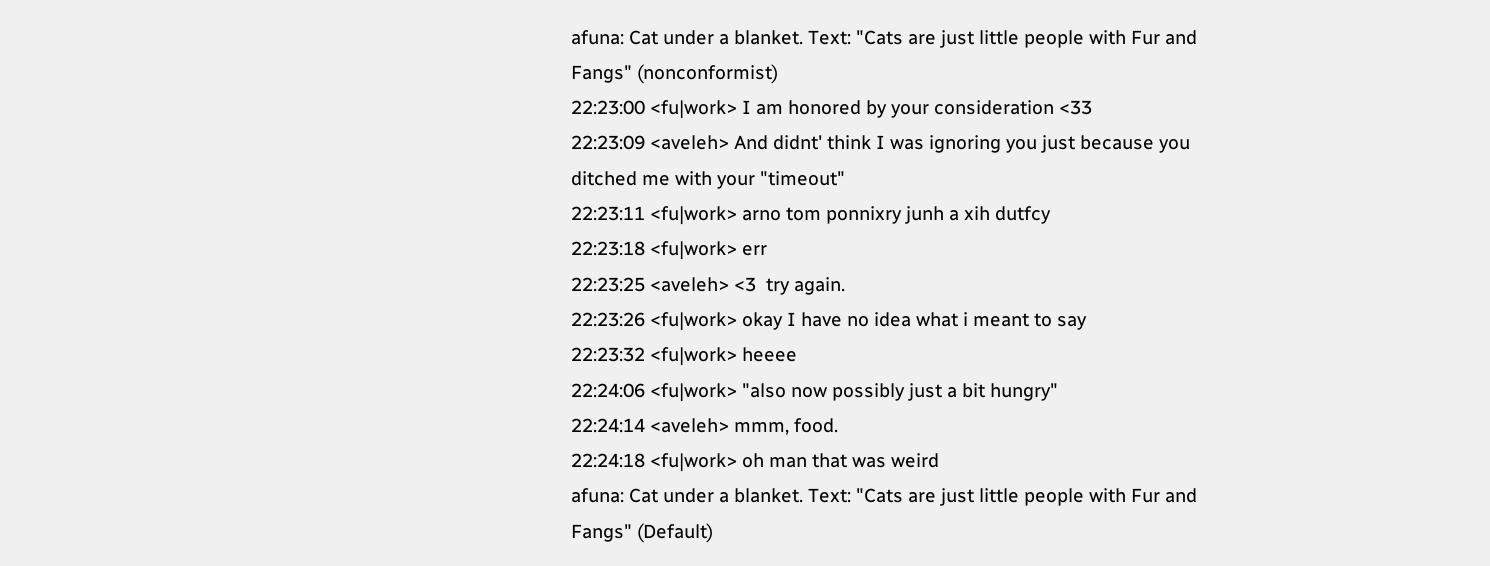afuna: Cat under a blanket. Text: "Cats are just little people with Fur and Fangs" (nonconformist)
22:23:00 <fu|work> I am honored by your consideration <33
22:23:09 <aveleh> And didnt' think I was ignoring you just because you ditched me with your "timeout"
22:23:11 <fu|work> arno tom ponnixry junh a xih dutfcy
22:23:18 <fu|work> err
22:23:25 <aveleh> <3  try again.
22:23:26 <fu|work> okay I have no idea what i meant to say
22:23:32 <fu|work> heeee
22:24:06 <fu|work> "also now possibly just a bit hungry"
22:24:14 <aveleh> mmm, food.
22:24:18 <fu|work> oh man that was weird
afuna: Cat under a blanket. Text: "Cats are just little people with Fur and Fangs" (Default)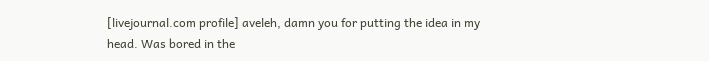[livejournal.com profile] aveleh, damn you for putting the idea in my head. Was bored in the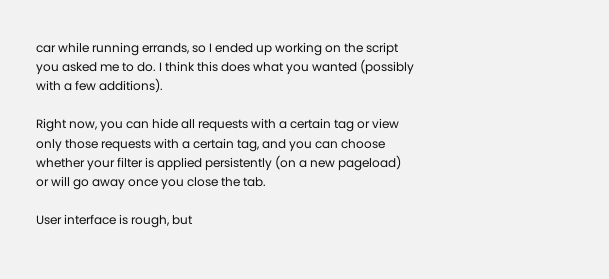car while running errands, so I ended up working on the script you asked me to do. I think this does what you wanted (possibly with a few additions).

Right now, you can hide all requests with a certain tag or view only those requests with a certain tag, and you can choose whether your filter is applied persistently (on a new pageload) or will go away once you close the tab.

User interface is rough, but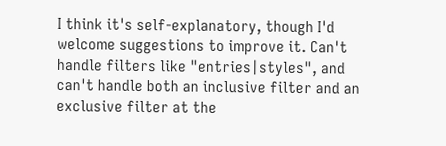I think it's self-explanatory, though I'd welcome suggestions to improve it. Can't handle filters like "entries|styles", and can't handle both an inclusive filter and an exclusive filter at the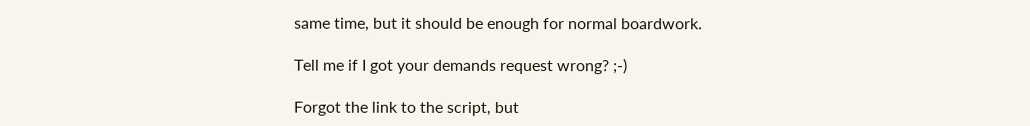same time, but it should be enough for normal boardwork.

Tell me if I got your demands request wrong? ;-)

Forgot the link to the script, but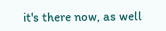it's there now, as well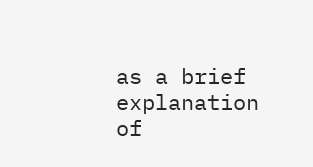as a brief explanation of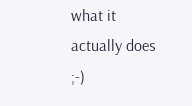what it actually does ;-)